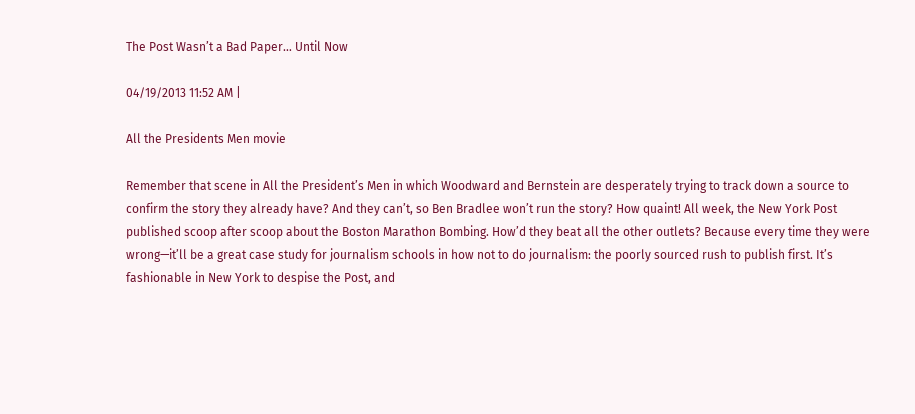The Post Wasn’t a Bad Paper… Until Now

04/19/2013 11:52 AM |

All the Presidents Men movie

Remember that scene in All the President’s Men in which Woodward and Bernstein are desperately trying to track down a source to confirm the story they already have? And they can’t, so Ben Bradlee won’t run the story? How quaint! All week, the New York Post published scoop after scoop about the Boston Marathon Bombing. How’d they beat all the other outlets? Because every time they were wrong—it’ll be a great case study for journalism schools in how not to do journalism: the poorly sourced rush to publish first. It’s fashionable in New York to despise the Post, and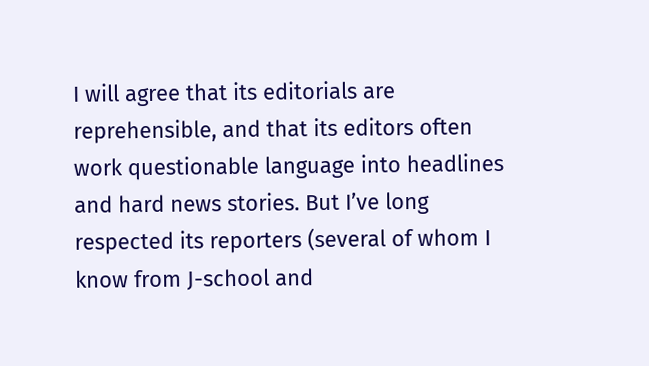I will agree that its editorials are reprehensible, and that its editors often work questionable language into headlines and hard news stories. But I’ve long respected its reporters (several of whom I know from J-school and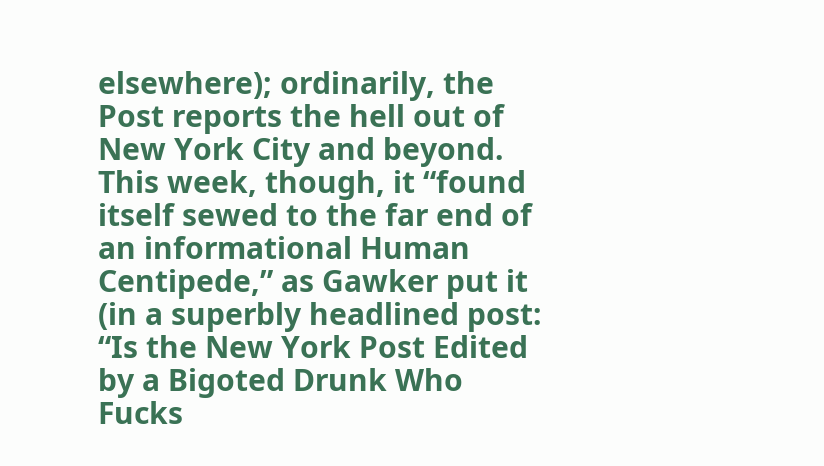elsewhere); ordinarily, the Post reports the hell out of New York City and beyond. This week, though, it “found itself sewed to the far end of an informational Human Centipede,” as Gawker put it (in a superbly headlined post: “Is the New York Post Edited by a Bigoted Drunk Who Fucks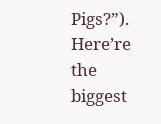Pigs?”). Here’re the biggest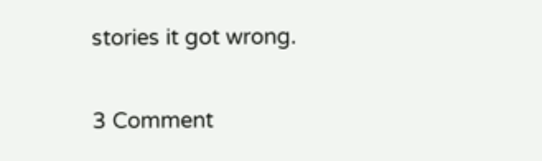stories it got wrong.

3 Comment